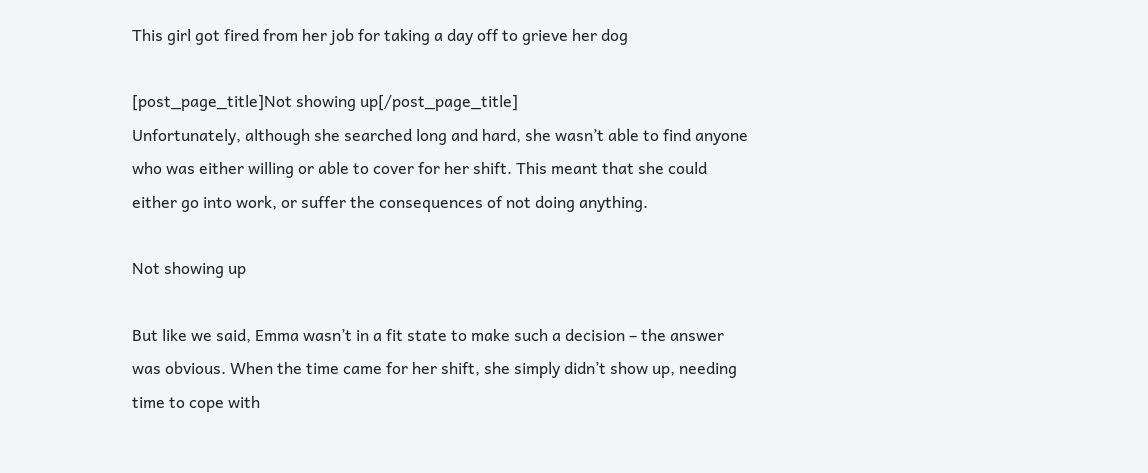This girl got fired from her job for taking a day off to grieve her dog

[post_page_title]Not showing up[/post_page_title]
Unfortunately, although she searched long and hard, she wasn’t able to find anyone who was either willing or able to cover for her shift. This meant that she could either go into work, or suffer the consequences of not doing anything.

Not showing up

But like we said, Emma wasn’t in a fit state to make such a decision – the answer was obvious. When the time came for her shift, she simply didn’t show up, needing time to cope with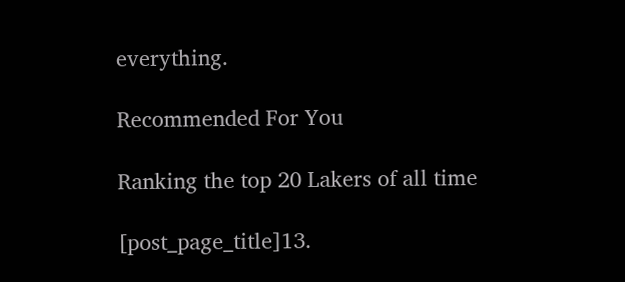everything.

Recommended For You

Ranking the top 20 Lakers of all time

[post_page_title]13.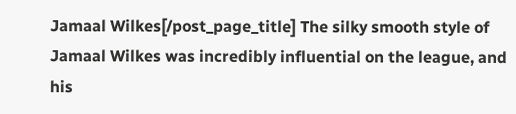Jamaal Wilkes[/post_page_title] The silky smooth style of Jamaal Wilkes was incredibly influential on the league, and his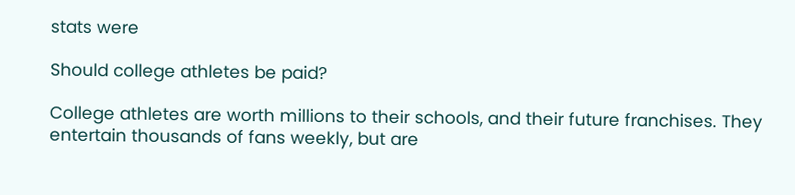stats were

Should college athletes be paid?

College athletes are worth millions to their schools, and their future franchises. They entertain thousands of fans weekly, but are